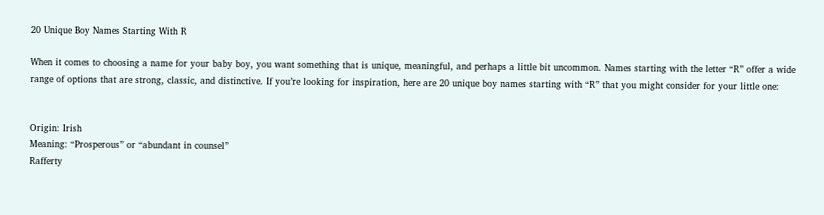20 Unique Boy Names Starting With R

When it comes to choosing a name for your baby boy, you want something that is unique, meaningful, and perhaps a little bit uncommon. Names starting with the letter “R” offer a wide range of options that are strong, classic, and distinctive. If you’re looking for inspiration, here are 20 unique boy names starting with “R” that you might consider for your little one:


Origin: Irish
Meaning: “Prosperous” or “abundant in counsel”
Rafferty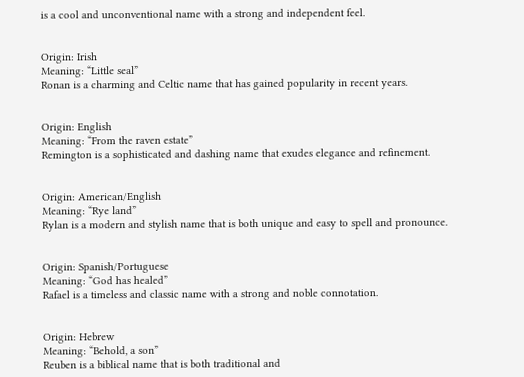is a cool and unconventional name with a strong and independent feel.


Origin: Irish
Meaning: “Little seal”
Ronan is a charming and Celtic name that has gained popularity in recent years.


Origin: English
Meaning: “From the raven estate”
Remington is a sophisticated and dashing name that exudes elegance and refinement.


Origin: American/English
Meaning: “Rye land”
Rylan is a modern and stylish name that is both unique and easy to spell and pronounce.


Origin: Spanish/Portuguese
Meaning: “God has healed”
Rafael is a timeless and classic name with a strong and noble connotation.


Origin: Hebrew
Meaning: “Behold, a son”
Reuben is a biblical name that is both traditional and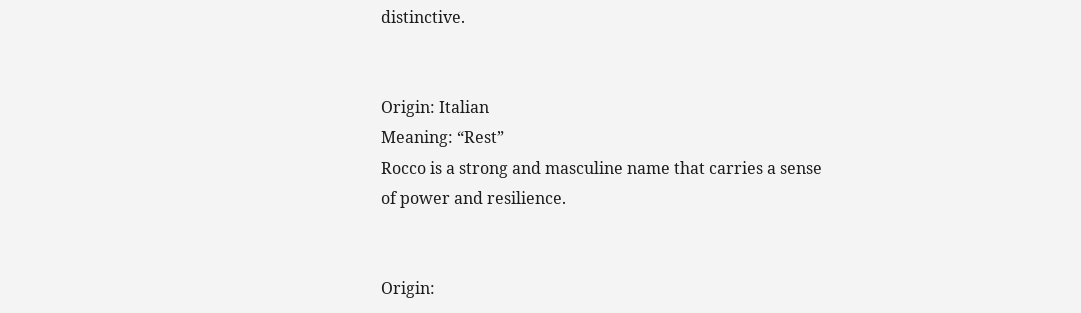distinctive.


Origin: Italian
Meaning: “Rest”
Rocco is a strong and masculine name that carries a sense of power and resilience.


Origin: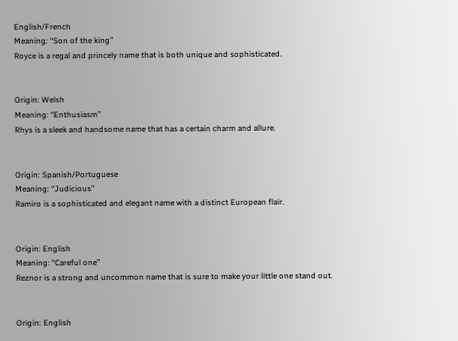English/French
Meaning: “Son of the king”
Royce is a regal and princely name that is both unique and sophisticated.


Origin: Welsh
Meaning: “Enthusiasm”
Rhys is a sleek and handsome name that has a certain charm and allure.


Origin: Spanish/Portuguese
Meaning: “Judicious”
Ramiro is a sophisticated and elegant name with a distinct European flair.


Origin: English
Meaning: “Careful one”
Reznor is a strong and uncommon name that is sure to make your little one stand out.


Origin: English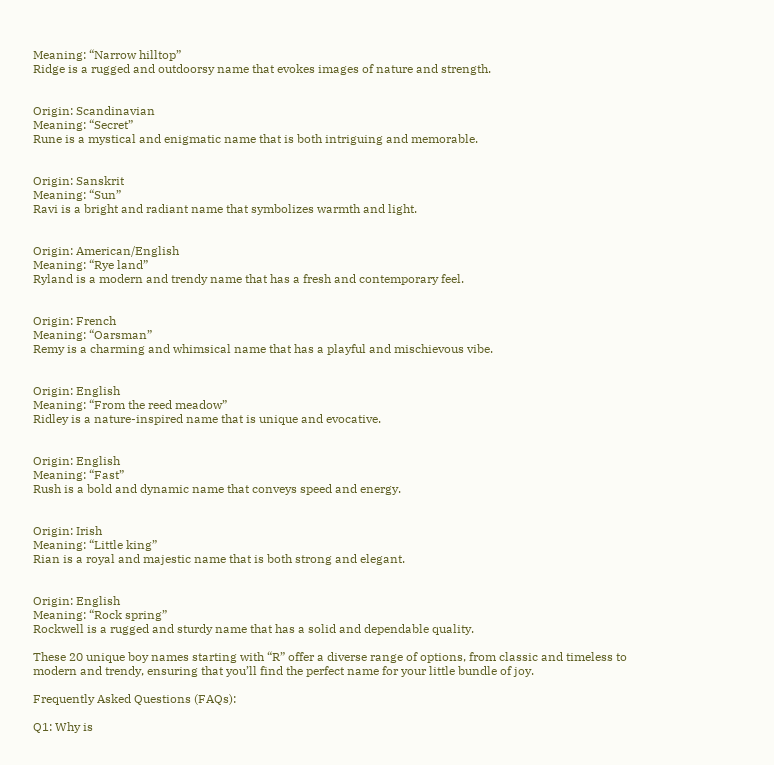Meaning: “Narrow hilltop”
Ridge is a rugged and outdoorsy name that evokes images of nature and strength.


Origin: Scandinavian
Meaning: “Secret”
Rune is a mystical and enigmatic name that is both intriguing and memorable.


Origin: Sanskrit
Meaning: “Sun”
Ravi is a bright and radiant name that symbolizes warmth and light.


Origin: American/English
Meaning: “Rye land”
Ryland is a modern and trendy name that has a fresh and contemporary feel.


Origin: French
Meaning: “Oarsman”
Remy is a charming and whimsical name that has a playful and mischievous vibe.


Origin: English
Meaning: “From the reed meadow”
Ridley is a nature-inspired name that is unique and evocative.


Origin: English
Meaning: “Fast”
Rush is a bold and dynamic name that conveys speed and energy.


Origin: Irish
Meaning: “Little king”
Rian is a royal and majestic name that is both strong and elegant.


Origin: English
Meaning: “Rock spring”
Rockwell is a rugged and sturdy name that has a solid and dependable quality.

These 20 unique boy names starting with “R” offer a diverse range of options, from classic and timeless to modern and trendy, ensuring that you’ll find the perfect name for your little bundle of joy.

Frequently Asked Questions (FAQs):

Q1: Why is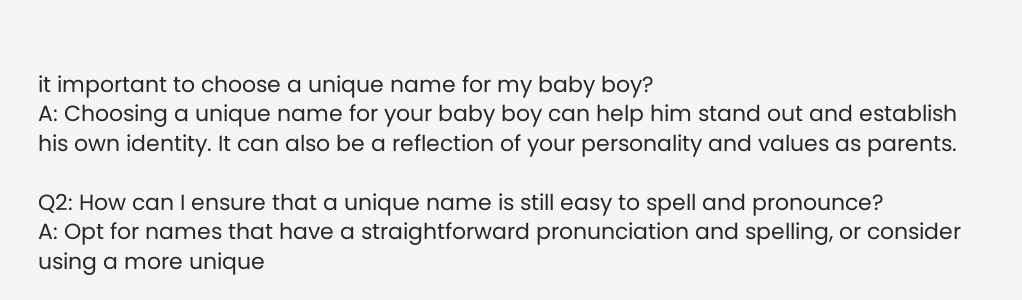it important to choose a unique name for my baby boy?
A: Choosing a unique name for your baby boy can help him stand out and establish his own identity. It can also be a reflection of your personality and values as parents.

Q2: How can I ensure that a unique name is still easy to spell and pronounce?
A: Opt for names that have a straightforward pronunciation and spelling, or consider using a more unique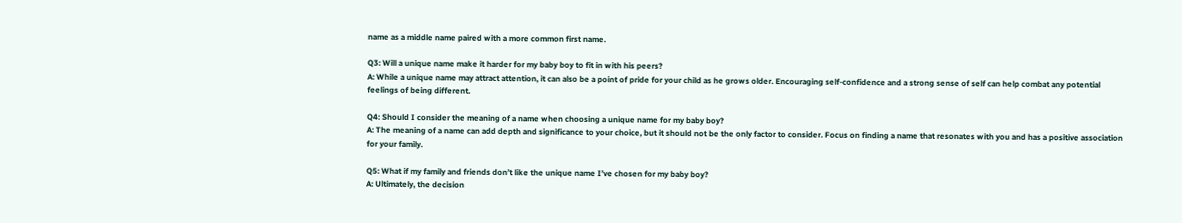name as a middle name paired with a more common first name.

Q3: Will a unique name make it harder for my baby boy to fit in with his peers?
A: While a unique name may attract attention, it can also be a point of pride for your child as he grows older. Encouraging self-confidence and a strong sense of self can help combat any potential feelings of being different.

Q4: Should I consider the meaning of a name when choosing a unique name for my baby boy?
A: The meaning of a name can add depth and significance to your choice, but it should not be the only factor to consider. Focus on finding a name that resonates with you and has a positive association for your family.

Q5: What if my family and friends don’t like the unique name I’ve chosen for my baby boy?
A: Ultimately, the decision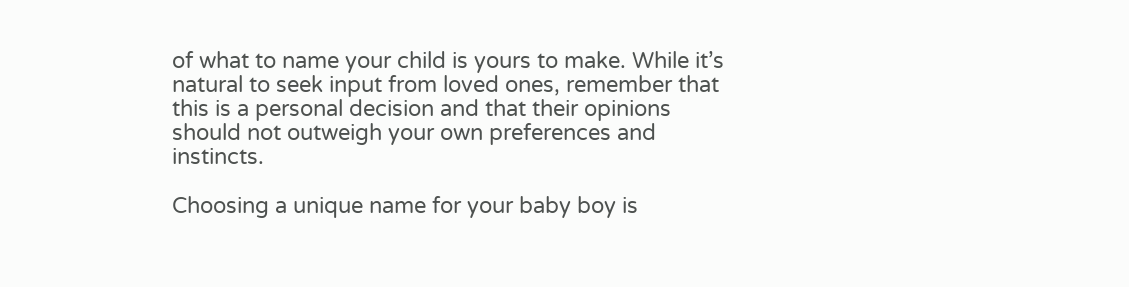of what to name your child is yours to make. While it’s natural to seek input from loved ones, remember that this is a personal decision and that their opinions should not outweigh your own preferences and instincts.

Choosing a unique name for your baby boy is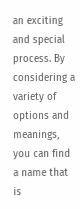an exciting and special process. By considering a variety of options and meanings, you can find a name that is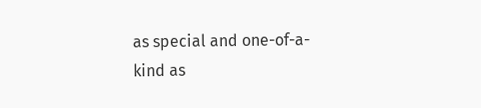as special and one-of-a-kind as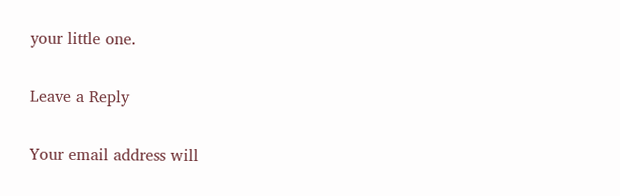your little one.

Leave a Reply

Your email address will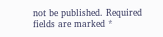not be published. Required fields are marked *